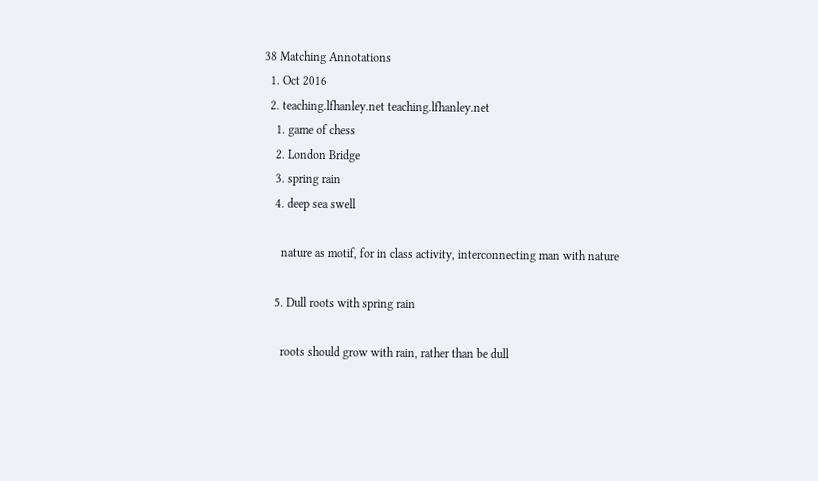38 Matching Annotations
  1. Oct 2016
  2. teaching.lfhanley.net teaching.lfhanley.net
    1. game of chess
    2. London Bridge
    3. spring rain
    4. deep sea swell

      nature as motif, for in class activity, interconnecting man with nature

    5. Dull roots with spring rain

      roots should grow with rain, rather than be dull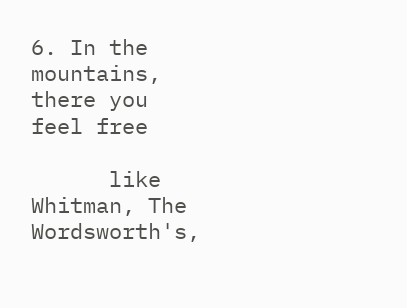6. In the mountains, there you feel free

      like Whitman, The Wordsworth's,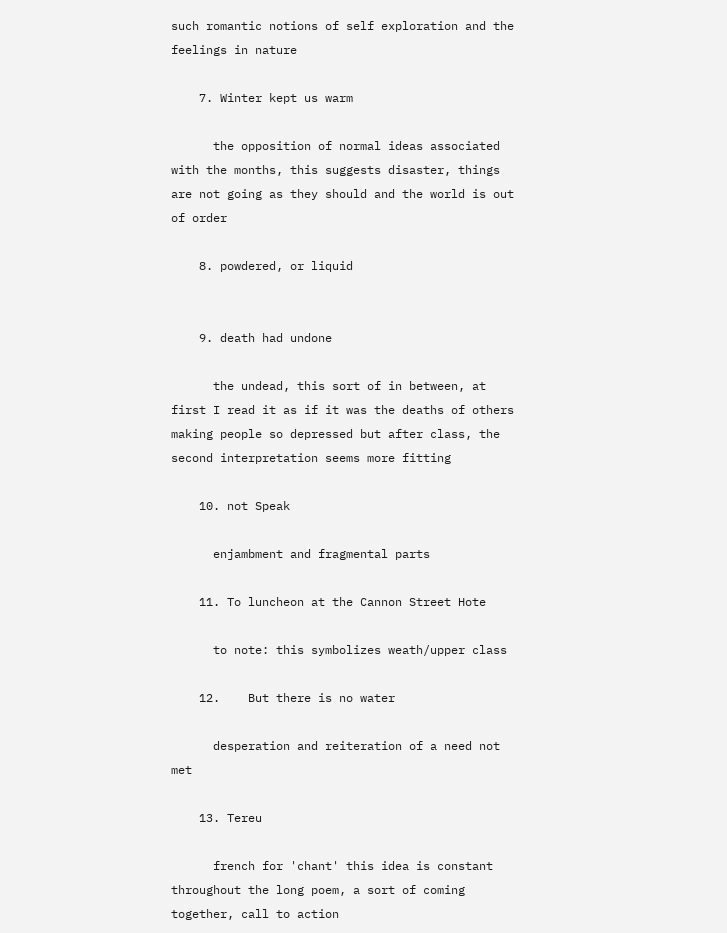such romantic notions of self exploration and the feelings in nature

    7. Winter kept us warm

      the opposition of normal ideas associated with the months, this suggests disaster, things are not going as they should and the world is out of order

    8. powdered, or liquid


    9. death had undone

      the undead, this sort of in between, at first I read it as if it was the deaths of others making people so depressed but after class, the second interpretation seems more fitting

    10. not Speak

      enjambment and fragmental parts

    11. To luncheon at the Cannon Street Hote

      to note: this symbolizes weath/upper class

    12.    But there is no water

      desperation and reiteration of a need not met

    13. Tereu

      french for 'chant' this idea is constant throughout the long poem, a sort of coming together, call to action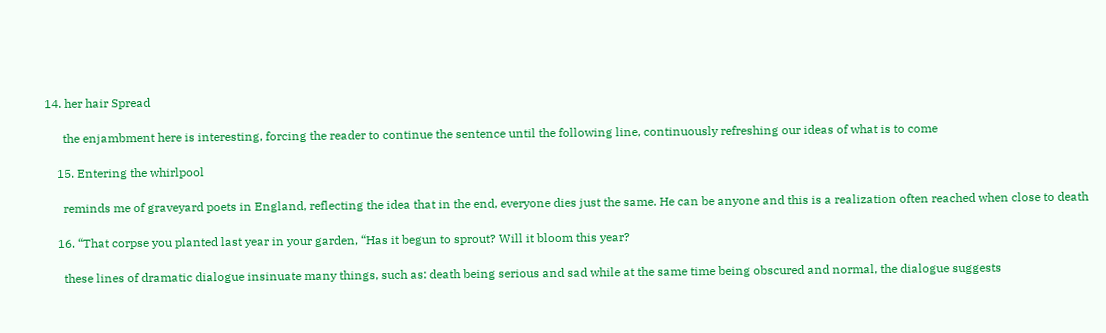14. her hair Spread

      the enjambment here is interesting, forcing the reader to continue the sentence until the following line, continuously refreshing our ideas of what is to come

    15. Entering the whirlpool

      reminds me of graveyard poets in England, reflecting the idea that in the end, everyone dies just the same. He can be anyone and this is a realization often reached when close to death

    16. “That corpse you planted last year in your garden, “Has it begun to sprout? Will it bloom this year?

      these lines of dramatic dialogue insinuate many things, such as: death being serious and sad while at the same time being obscured and normal, the dialogue suggests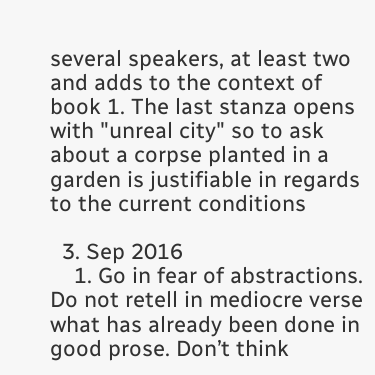several speakers, at least two and adds to the context of book 1. The last stanza opens with "unreal city" so to ask about a corpse planted in a garden is justifiable in regards to the current conditions

  3. Sep 2016
    1. Go in fear of abstractions. Do not retell in mediocre verse what has already been done in good prose. Don’t think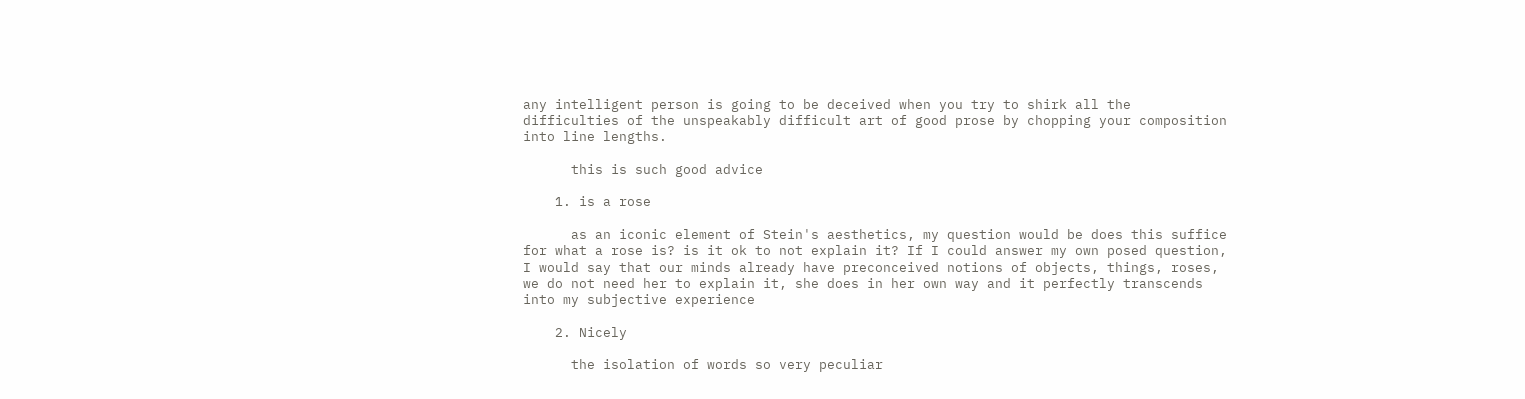any intelligent person is going to be deceived when you try to shirk all the difficulties of the unspeakably difficult art of good prose by chopping your composition into line lengths.

      this is such good advice

    1. is a rose

      as an iconic element of Stein's aesthetics, my question would be does this suffice for what a rose is? is it ok to not explain it? If I could answer my own posed question, I would say that our minds already have preconceived notions of objects, things, roses, we do not need her to explain it, she does in her own way and it perfectly transcends into my subjective experience

    2. Nicely

      the isolation of words so very peculiar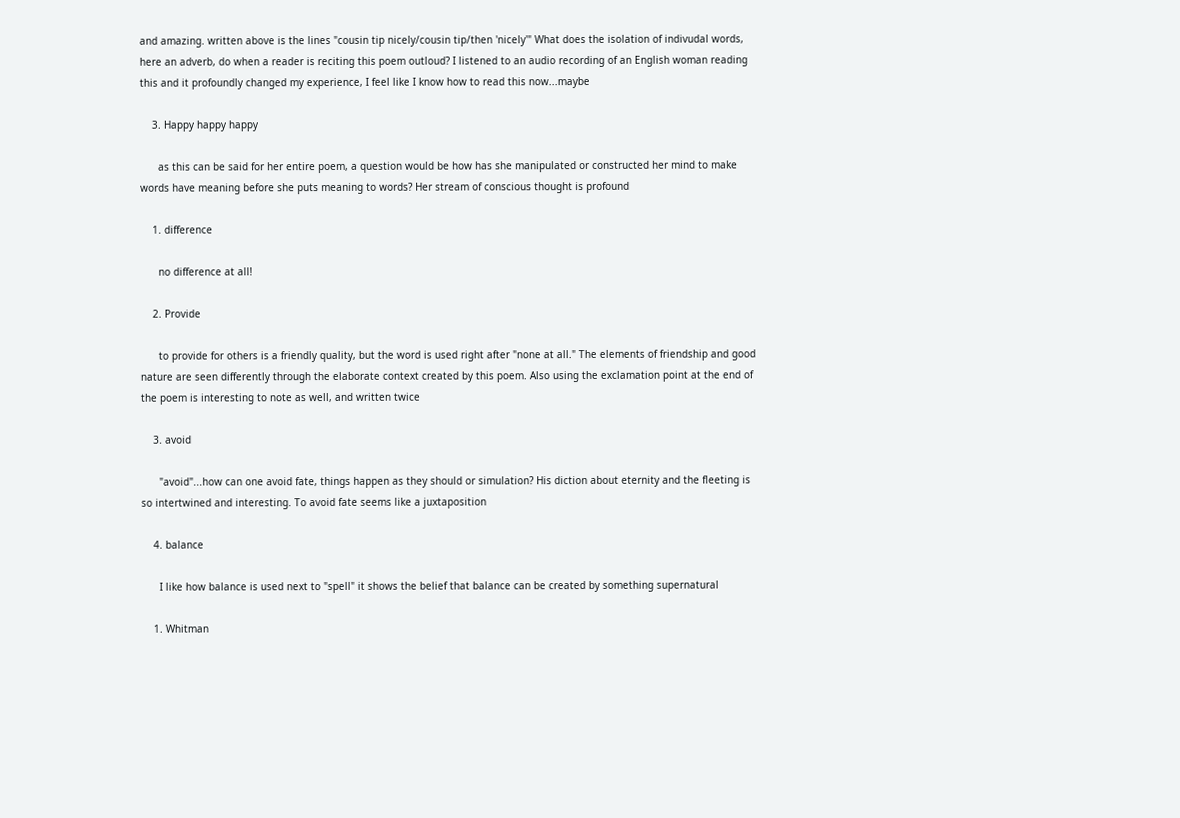and amazing. written above is the lines "cousin tip nicely/cousin tip/then 'nicely'" What does the isolation of indivudal words, here an adverb, do when a reader is reciting this poem outloud? I listened to an audio recording of an English woman reading this and it profoundly changed my experience, I feel like I know how to read this now...maybe

    3. Happy happy happy

      as this can be said for her entire poem, a question would be how has she manipulated or constructed her mind to make words have meaning before she puts meaning to words? Her stream of conscious thought is profound

    1. difference

      no difference at all!

    2. Provide

      to provide for others is a friendly quality, but the word is used right after "none at all." The elements of friendship and good nature are seen differently through the elaborate context created by this poem. Also using the exclamation point at the end of the poem is interesting to note as well, and written twice

    3. avoid

      "avoid"...how can one avoid fate, things happen as they should or simulation? His diction about eternity and the fleeting is so intertwined and interesting. To avoid fate seems like a juxtaposition

    4. balance

      I like how balance is used next to "spell" it shows the belief that balance can be created by something supernatural

    1. Whitman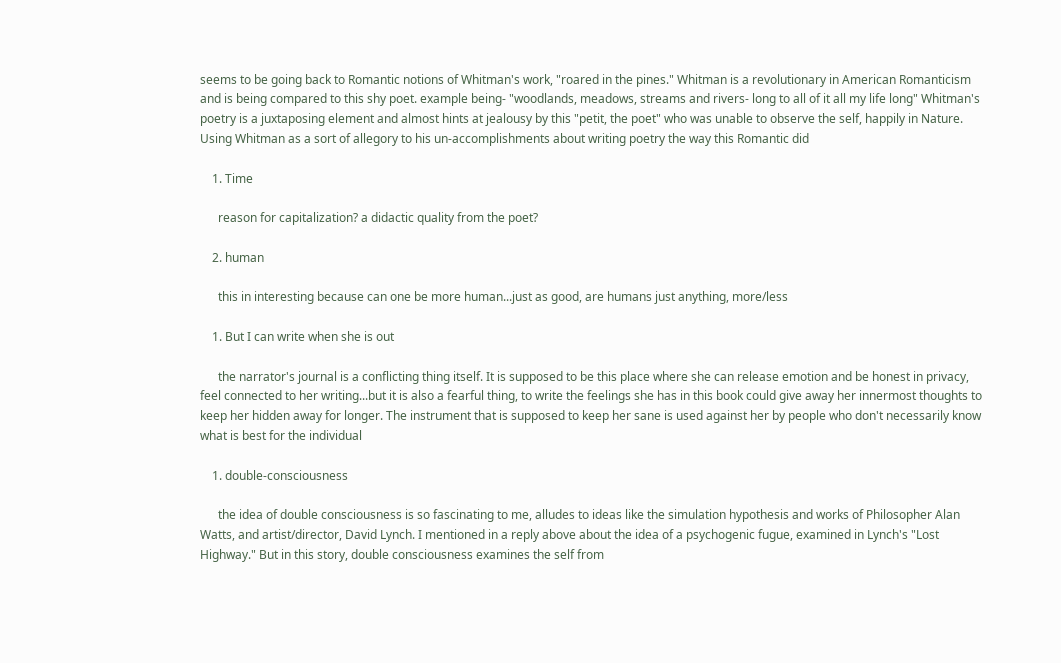seems to be going back to Romantic notions of Whitman's work, "roared in the pines." Whitman is a revolutionary in American Romanticism and is being compared to this shy poet. example being- "woodlands, meadows, streams and rivers- long to all of it all my life long" Whitman's poetry is a juxtaposing element and almost hints at jealousy by this "petit, the poet" who was unable to observe the self, happily in Nature. Using Whitman as a sort of allegory to his un-accomplishments about writing poetry the way this Romantic did

    1. Time

      reason for capitalization? a didactic quality from the poet?

    2. human

      this in interesting because can one be more human...just as good, are humans just anything, more/less

    1. But I can write when she is out

      the narrator's journal is a conflicting thing itself. It is supposed to be this place where she can release emotion and be honest in privacy, feel connected to her writing...but it is also a fearful thing, to write the feelings she has in this book could give away her innermost thoughts to keep her hidden away for longer. The instrument that is supposed to keep her sane is used against her by people who don't necessarily know what is best for the individual

    1. double-consciousness

      the idea of double consciousness is so fascinating to me, alludes to ideas like the simulation hypothesis and works of Philosopher Alan Watts, and artist/director, David Lynch. I mentioned in a reply above about the idea of a psychogenic fugue, examined in Lynch's "Lost Highway." But in this story, double consciousness examines the self from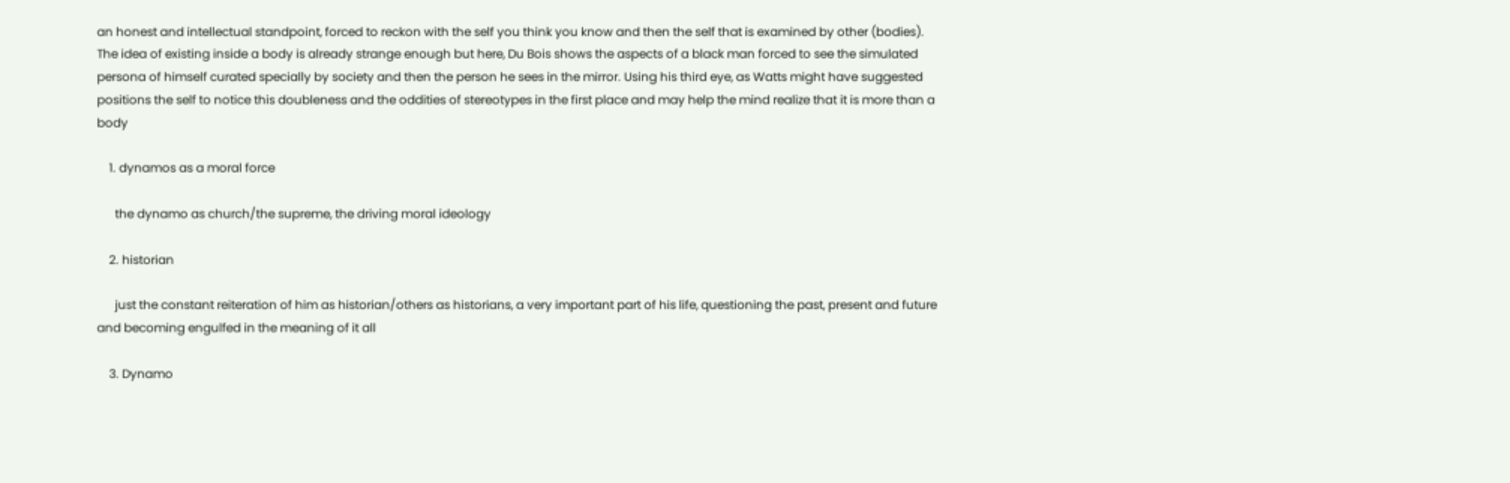an honest and intellectual standpoint, forced to reckon with the self you think you know and then the self that is examined by other (bodies). The idea of existing inside a body is already strange enough but here, Du Bois shows the aspects of a black man forced to see the simulated persona of himself curated specially by society and then the person he sees in the mirror. Using his third eye, as Watts might have suggested positions the self to notice this doubleness and the oddities of stereotypes in the first place and may help the mind realize that it is more than a body

    1. dynamos as a moral force

      the dynamo as church/the supreme, the driving moral ideology

    2. historian

      just the constant reiteration of him as historian/others as historians, a very important part of his life, questioning the past, present and future and becoming engulfed in the meaning of it all

    3. Dynamo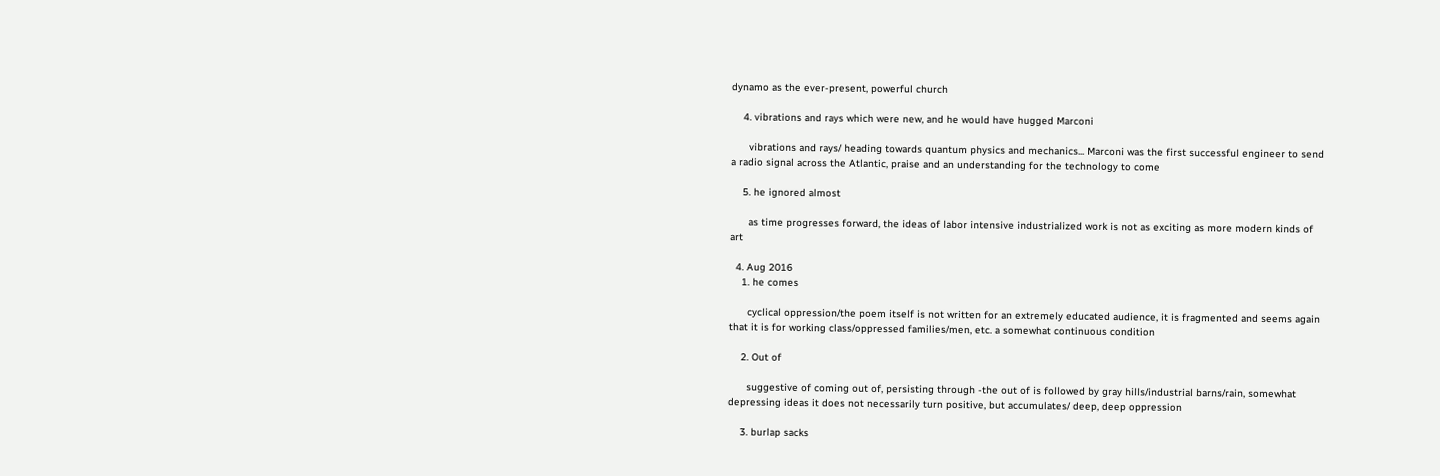dynamo as the ever-present, powerful church

    4. vibrations and rays which were new, and he would have hugged Marconi

      vibrations and rays/ heading towards quantum physics and mechanics... Marconi was the first successful engineer to send a radio signal across the Atlantic, praise and an understanding for the technology to come

    5. he ignored almost

      as time progresses forward, the ideas of labor intensive industrialized work is not as exciting as more modern kinds of art

  4. Aug 2016
    1. he comes

      cyclical oppression/the poem itself is not written for an extremely educated audience, it is fragmented and seems again that it is for working class/oppressed families/men, etc. a somewhat continuous condition

    2. Out of

      suggestive of coming out of, persisting through -the out of is followed by gray hills/industrial barns/rain, somewhat depressing ideas it does not necessarily turn positive, but accumulates/ deep, deep oppression

    3. burlap sacks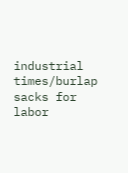industrial times/burlap sacks for labor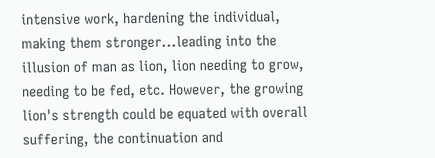intensive work, hardening the individual, making them stronger...leading into the illusion of man as lion, lion needing to grow, needing to be fed, etc. However, the growing lion's strength could be equated with overall suffering, the continuation and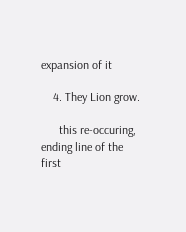expansion of it

    4. They Lion grow.

      this re-occuring, ending line of the first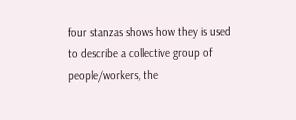four stanzas shows how they is used to describe a collective group of people/workers, the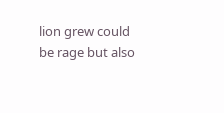lion grew could be rage but also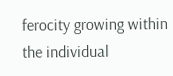ferocity growing within the individual